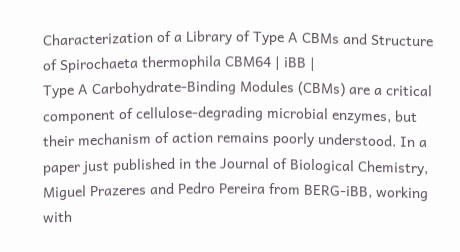Characterization of a Library of Type A CBMs and Structure of Spirochaeta thermophila CBM64 | iBB |
Type A Carbohydrate-Binding Modules (CBMs) are a critical component of cellulose-degrading microbial enzymes, but their mechanism of action remains poorly understood. In a paper just published in the Journal of Biological Chemistry, Miguel Prazeres and Pedro Pereira from BERG-iBB, working with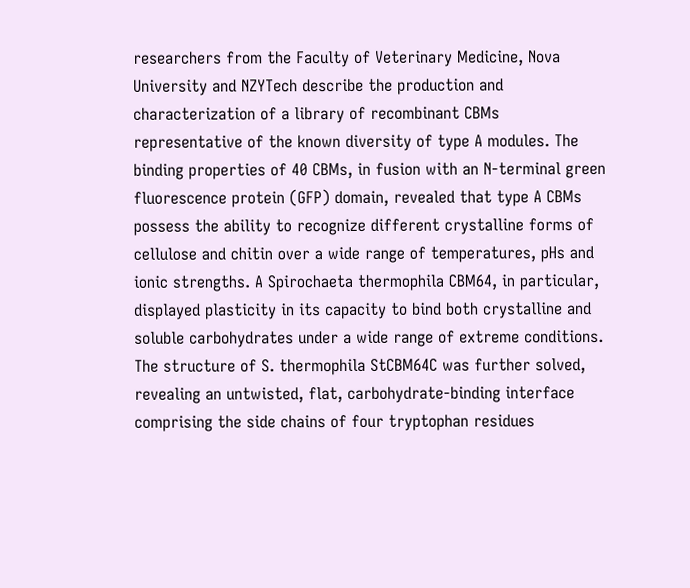researchers from the Faculty of Veterinary Medicine, Nova University and NZYTech describe the production and characterization of a library of recombinant CBMs representative of the known diversity of type A modules. The binding properties of 40 CBMs, in fusion with an N-terminal green fluorescence protein (GFP) domain, revealed that type A CBMs possess the ability to recognize different crystalline forms of cellulose and chitin over a wide range of temperatures, pHs and ionic strengths. A Spirochaeta thermophila CBM64, in particular, displayed plasticity in its capacity to bind both crystalline and soluble carbohydrates under a wide range of extreme conditions. The structure of S. thermophila StCBM64C was further solved, revealing an untwisted, flat, carbohydrate-binding interface comprising the side chains of four tryptophan residues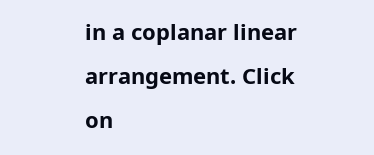in a coplanar linear arrangement. Click on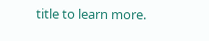title to learn more.